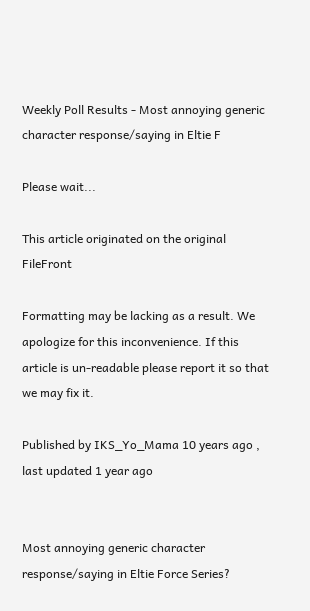Weekly Poll Results - Most annoying generic character response/saying in Eltie F

Please wait...

This article originated on the original FileFront

Formatting may be lacking as a result. We apologize for this inconvenience. If this article is un-readable please report it so that we may fix it.

Published by IKS_Yo_Mama 10 years ago , last updated 1 year ago


Most annoying generic character response/saying in Eltie Force Series?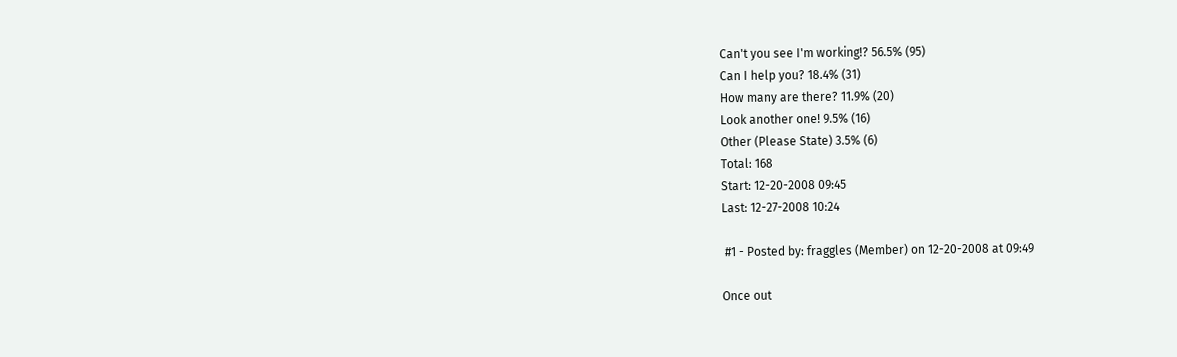Can't you see I'm working!? 56.5% (95)
Can I help you? 18.4% (31)
How many are there? 11.9% (20)
Look another one! 9.5% (16)
Other (Please State) 3.5% (6)
Total: 168
Start: 12-20-2008 09:45
Last: 12-27-2008 10:24

 #1 - Posted by: fraggles (Member) on 12-20-2008 at 09:49

Once out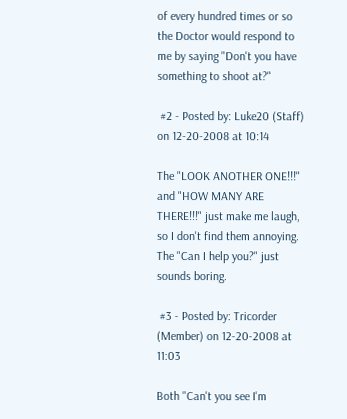of every hundred times or so the Doctor would respond to me by saying "Don't you have something to shoot at?"

 #2 - Posted by: Luke20 (Staff) on 12-20-2008 at 10:14

The "LOOK ANOTHER ONE!!!" and "HOW MANY ARE THERE!!!" just make me laugh, so I don't find them annoying. The "Can I help you?" just sounds boring.

 #3 - Posted by: Tricorder (Member) on 12-20-2008 at 11:03

Both "Can't you see I'm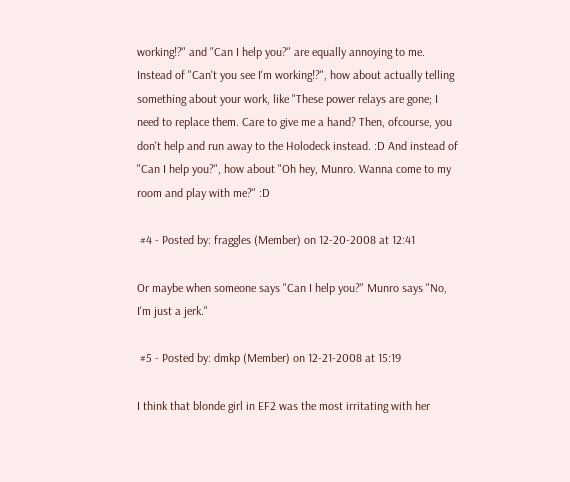working!?" and "Can I help you?" are equally annoying to me. Instead of "Can't you see I'm working!?", how about actually telling something about your work, like "These power relays are gone; I need to replace them. Care to give me a hand? Then, ofcourse, you don't help and run away to the Holodeck instead. :D And instead of "Can I help you?", how about "Oh hey, Munro. Wanna come to my room and play with me?" :D

 #4 - Posted by: fraggles (Member) on 12-20-2008 at 12:41

Or maybe when someone says "Can I help you?" Munro says "No, I'm just a jerk."

 #5 - Posted by: dmkp (Member) on 12-21-2008 at 15:19

I think that blonde girl in EF2 was the most irritating with her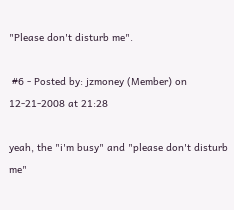"Please don't disturb me".

 #6 - Posted by: jzmoney (Member) on 12-21-2008 at 21:28

yeah, the "i'm busy" and "please don't disturb me"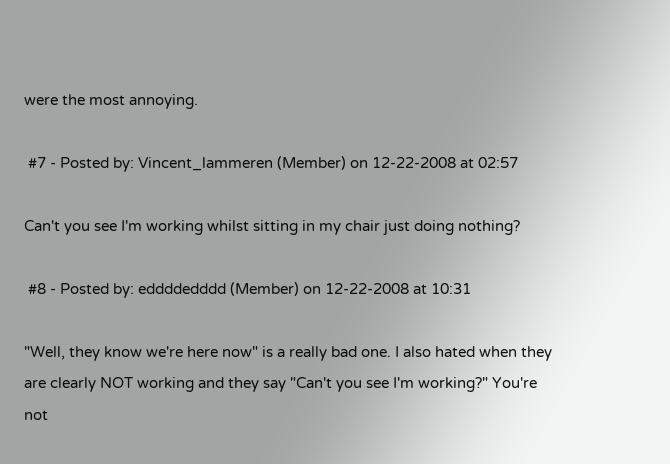were the most annoying.

 #7 - Posted by: Vincent_lammeren (Member) on 12-22-2008 at 02:57

Can't you see I'm working whilst sitting in my chair just doing nothing?

 #8 - Posted by: eddddedddd (Member) on 12-22-2008 at 10:31

"Well, they know we're here now" is a really bad one. I also hated when they are clearly NOT working and they say "Can't you see I'm working?" You're not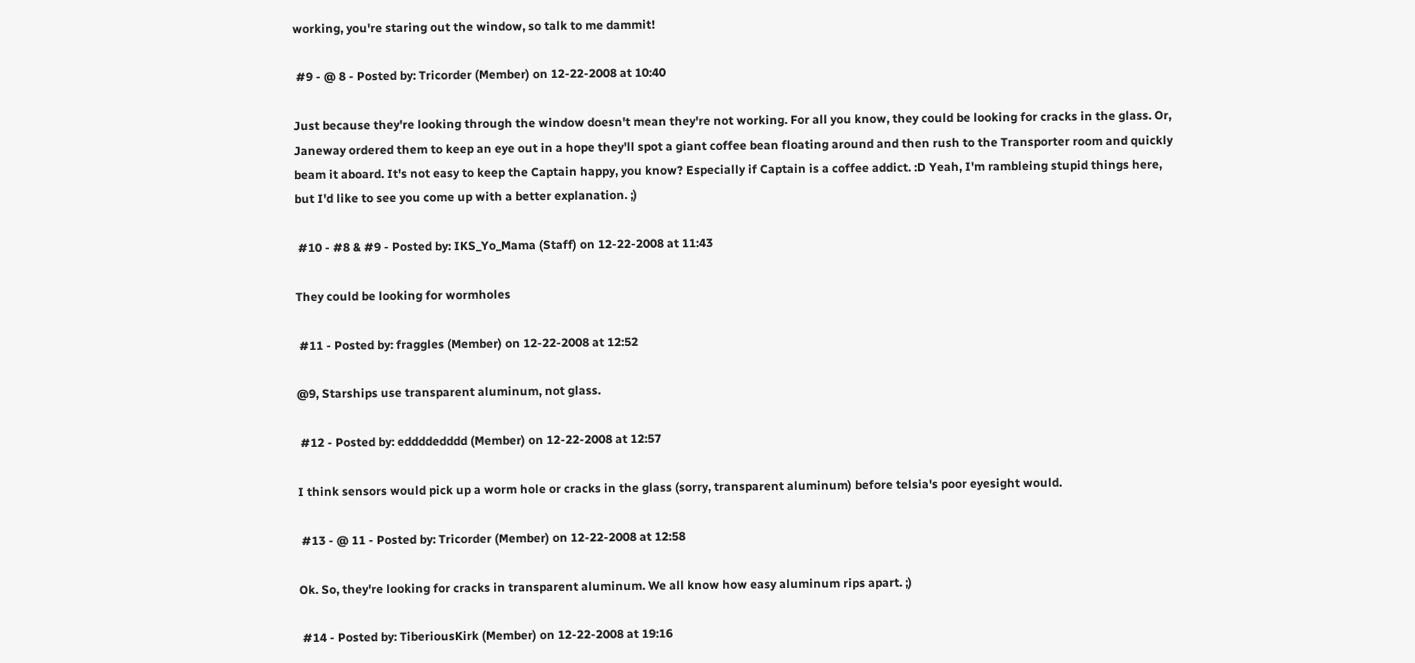working, you're staring out the window, so talk to me dammit!

 #9 - @ 8 - Posted by: Tricorder (Member) on 12-22-2008 at 10:40

Just because they're looking through the window doesn't mean they're not working. For all you know, they could be looking for cracks in the glass. Or, Janeway ordered them to keep an eye out in a hope they'll spot a giant coffee bean floating around and then rush to the Transporter room and quickly beam it aboard. It's not easy to keep the Captain happy, you know? Especially if Captain is a coffee addict. :D Yeah, I'm rambleing stupid things here, but I'd like to see you come up with a better explanation. ;)

 #10 - #8 & #9 - Posted by: IKS_Yo_Mama (Staff) on 12-22-2008 at 11:43

They could be looking for wormholes

 #11 - Posted by: fraggles (Member) on 12-22-2008 at 12:52

@9, Starships use transparent aluminum, not glass.

 #12 - Posted by: eddddedddd (Member) on 12-22-2008 at 12:57

I think sensors would pick up a worm hole or cracks in the glass (sorry, transparent aluminum) before telsia's poor eyesight would.

 #13 - @ 11 - Posted by: Tricorder (Member) on 12-22-2008 at 12:58

Ok. So, they're looking for cracks in transparent aluminum. We all know how easy aluminum rips apart. ;)

 #14 - Posted by: TiberiousKirk (Member) on 12-22-2008 at 19:16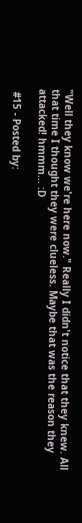"Well they know we're here now." Really I didn't notice that they knew. All that time I thought they were clueless. Maybe that was the reason they attacked! hmmm... :D

 #15 - Posted by: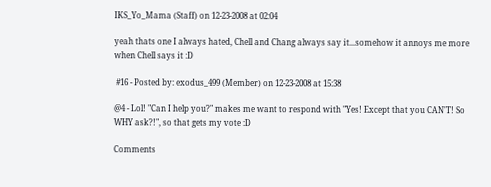IKS_Yo_Mama (Staff) on 12-23-2008 at 02:04

yeah thats one I always hated, Chell and Chang always say it...somehow it annoys me more when Chell says it :D

 #16 - Posted by: exodus_499 (Member) on 12-23-2008 at 15:38

@4 - Lol! "Can I help you?" makes me want to respond with "Yes! Except that you CAN'T! So WHY ask?!", so that gets my vote :D

Comments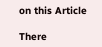on this Article

There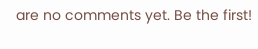are no comments yet. Be the first!